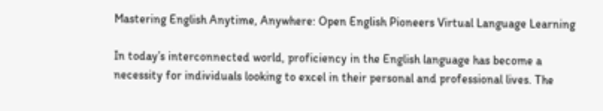Mastering English Anytime, Anywhere: Open English Pioneers Virtual Language Learning

In today’s interconnected world, proficiency in the English language has become a necessity for individuals looking to excel in their personal and professional lives. The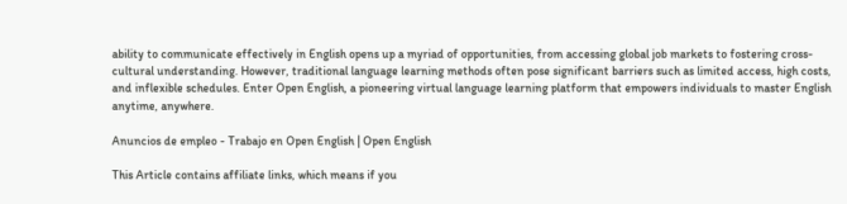ability to communicate effectively in English opens up a myriad of opportunities, from accessing global job markets to fostering cross-cultural understanding. However, traditional language learning methods often pose significant barriers such as limited access, high costs, and inflexible schedules. Enter Open English, a pioneering virtual language learning platform that empowers individuals to master English anytime, anywhere.

Anuncios de empleo - Trabajo en Open English | Open English

This Article contains affiliate links, which means if you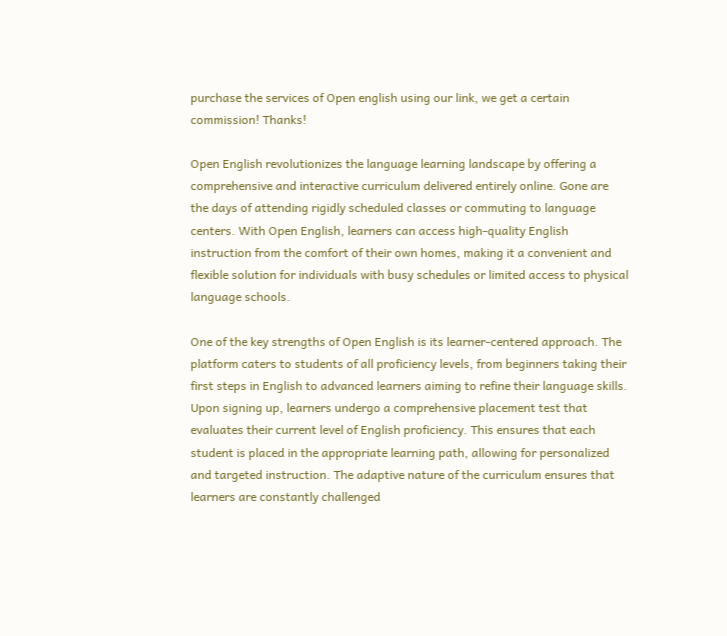purchase the services of Open english using our link, we get a certain commission! Thanks!

Open English revolutionizes the language learning landscape by offering a comprehensive and interactive curriculum delivered entirely online. Gone are the days of attending rigidly scheduled classes or commuting to language centers. With Open English, learners can access high-quality English instruction from the comfort of their own homes, making it a convenient and flexible solution for individuals with busy schedules or limited access to physical language schools.

One of the key strengths of Open English is its learner-centered approach. The platform caters to students of all proficiency levels, from beginners taking their first steps in English to advanced learners aiming to refine their language skills. Upon signing up, learners undergo a comprehensive placement test that evaluates their current level of English proficiency. This ensures that each student is placed in the appropriate learning path, allowing for personalized and targeted instruction. The adaptive nature of the curriculum ensures that learners are constantly challenged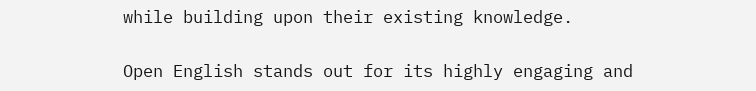while building upon their existing knowledge.

Open English stands out for its highly engaging and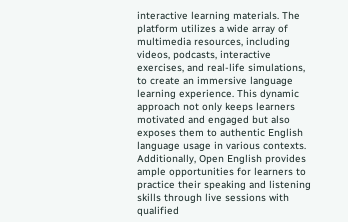interactive learning materials. The platform utilizes a wide array of multimedia resources, including videos, podcasts, interactive exercises, and real-life simulations, to create an immersive language learning experience. This dynamic approach not only keeps learners motivated and engaged but also exposes them to authentic English language usage in various contexts. Additionally, Open English provides ample opportunities for learners to practice their speaking and listening skills through live sessions with qualified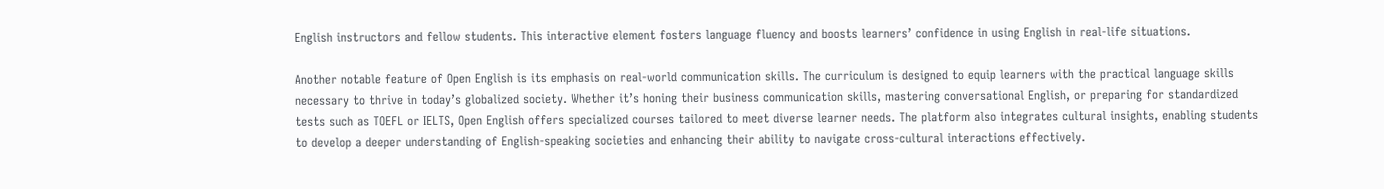English instructors and fellow students. This interactive element fosters language fluency and boosts learners’ confidence in using English in real-life situations.

Another notable feature of Open English is its emphasis on real-world communication skills. The curriculum is designed to equip learners with the practical language skills necessary to thrive in today’s globalized society. Whether it’s honing their business communication skills, mastering conversational English, or preparing for standardized tests such as TOEFL or IELTS, Open English offers specialized courses tailored to meet diverse learner needs. The platform also integrates cultural insights, enabling students to develop a deeper understanding of English-speaking societies and enhancing their ability to navigate cross-cultural interactions effectively.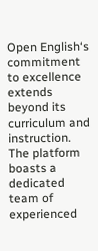Open English‘s commitment to excellence extends beyond its curriculum and instruction. The platform boasts a dedicated team of experienced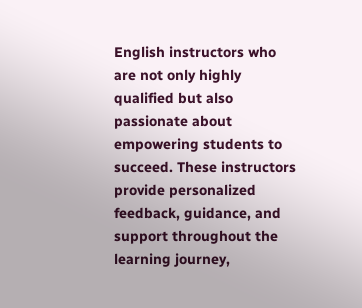English instructors who are not only highly qualified but also passionate about empowering students to succeed. These instructors provide personalized feedback, guidance, and support throughout the learning journey,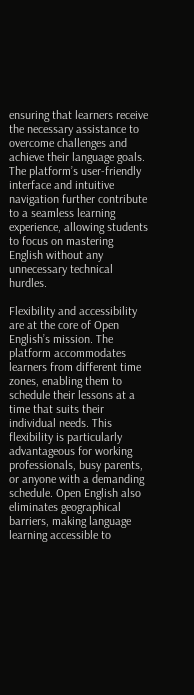ensuring that learners receive the necessary assistance to overcome challenges and achieve their language goals. The platform’s user-friendly interface and intuitive navigation further contribute to a seamless learning experience, allowing students to focus on mastering English without any unnecessary technical hurdles.

Flexibility and accessibility are at the core of Open English’s mission. The platform accommodates learners from different time zones, enabling them to schedule their lessons at a time that suits their individual needs. This flexibility is particularly advantageous for working professionals, busy parents, or anyone with a demanding schedule. Open English also eliminates geographical barriers, making language learning accessible to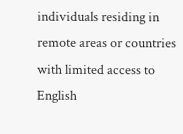individuals residing in remote areas or countries with limited access to English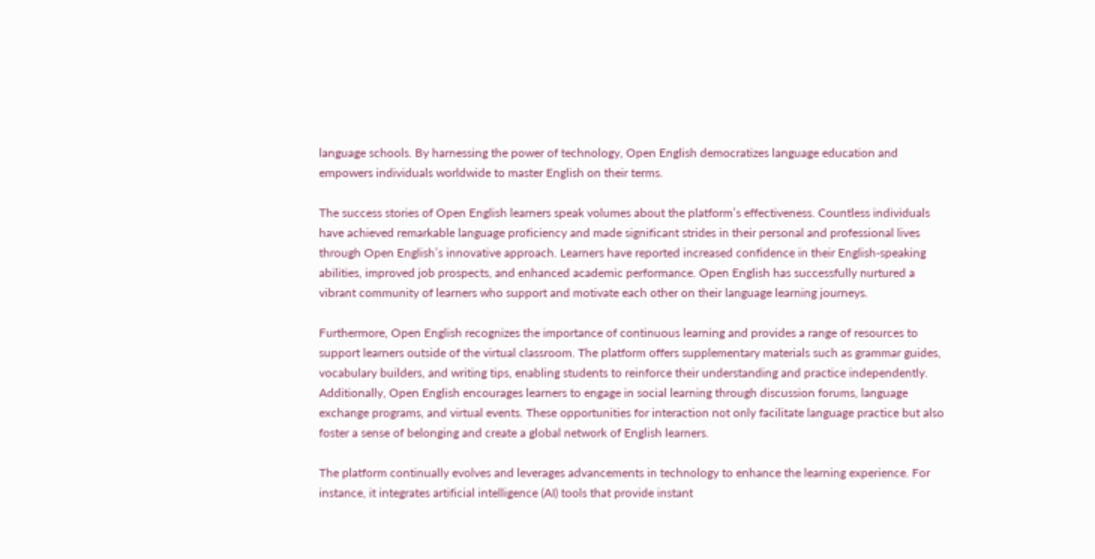language schools. By harnessing the power of technology, Open English democratizes language education and empowers individuals worldwide to master English on their terms.

The success stories of Open English learners speak volumes about the platform’s effectiveness. Countless individuals have achieved remarkable language proficiency and made significant strides in their personal and professional lives through Open English’s innovative approach. Learners have reported increased confidence in their English-speaking abilities, improved job prospects, and enhanced academic performance. Open English has successfully nurtured a vibrant community of learners who support and motivate each other on their language learning journeys.

Furthermore, Open English recognizes the importance of continuous learning and provides a range of resources to support learners outside of the virtual classroom. The platform offers supplementary materials such as grammar guides, vocabulary builders, and writing tips, enabling students to reinforce their understanding and practice independently. Additionally, Open English encourages learners to engage in social learning through discussion forums, language exchange programs, and virtual events. These opportunities for interaction not only facilitate language practice but also foster a sense of belonging and create a global network of English learners.

The platform continually evolves and leverages advancements in technology to enhance the learning experience. For instance, it integrates artificial intelligence (AI) tools that provide instant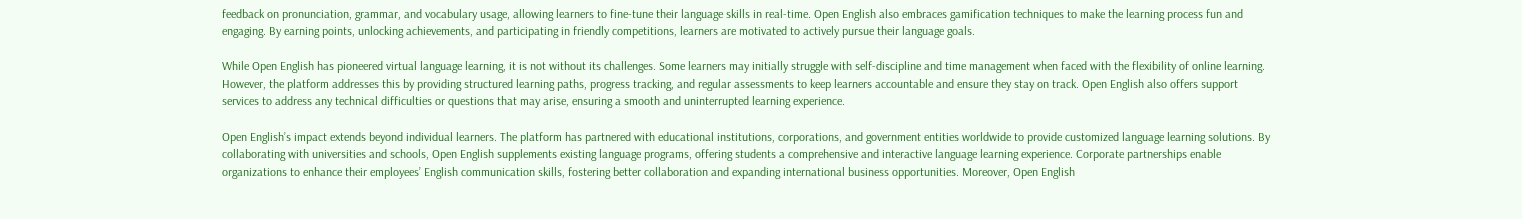feedback on pronunciation, grammar, and vocabulary usage, allowing learners to fine-tune their language skills in real-time. Open English also embraces gamification techniques to make the learning process fun and engaging. By earning points, unlocking achievements, and participating in friendly competitions, learners are motivated to actively pursue their language goals.

While Open English has pioneered virtual language learning, it is not without its challenges. Some learners may initially struggle with self-discipline and time management when faced with the flexibility of online learning. However, the platform addresses this by providing structured learning paths, progress tracking, and regular assessments to keep learners accountable and ensure they stay on track. Open English also offers support services to address any technical difficulties or questions that may arise, ensuring a smooth and uninterrupted learning experience.

Open English’s impact extends beyond individual learners. The platform has partnered with educational institutions, corporations, and government entities worldwide to provide customized language learning solutions. By collaborating with universities and schools, Open English supplements existing language programs, offering students a comprehensive and interactive language learning experience. Corporate partnerships enable organizations to enhance their employees’ English communication skills, fostering better collaboration and expanding international business opportunities. Moreover, Open English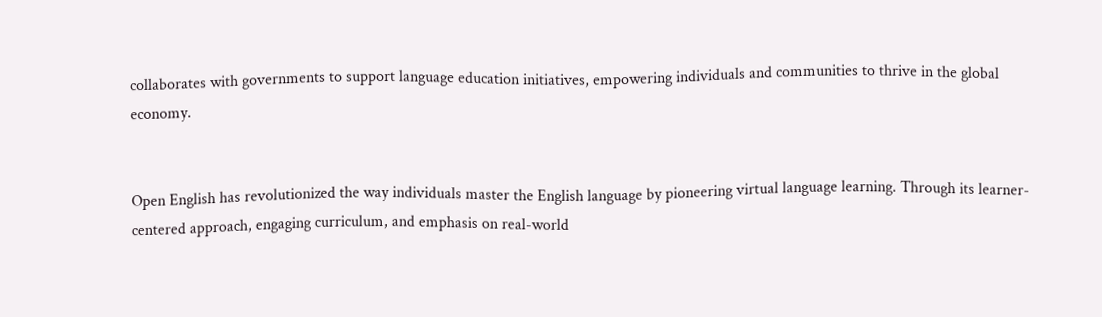collaborates with governments to support language education initiatives, empowering individuals and communities to thrive in the global economy.


Open English has revolutionized the way individuals master the English language by pioneering virtual language learning. Through its learner-centered approach, engaging curriculum, and emphasis on real-world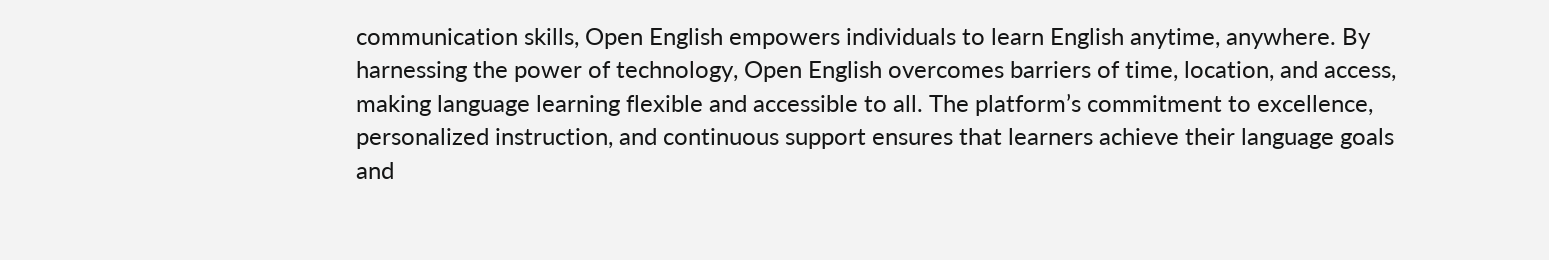communication skills, Open English empowers individuals to learn English anytime, anywhere. By harnessing the power of technology, Open English overcomes barriers of time, location, and access, making language learning flexible and accessible to all. The platform’s commitment to excellence, personalized instruction, and continuous support ensures that learners achieve their language goals and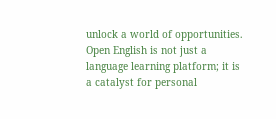unlock a world of opportunities. Open English is not just a language learning platform; it is a catalyst for personal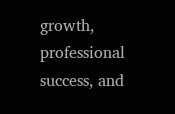growth, professional success, and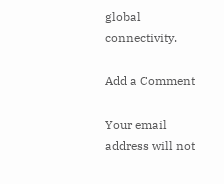global connectivity.

Add a Comment

Your email address will not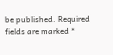be published. Required fields are marked *